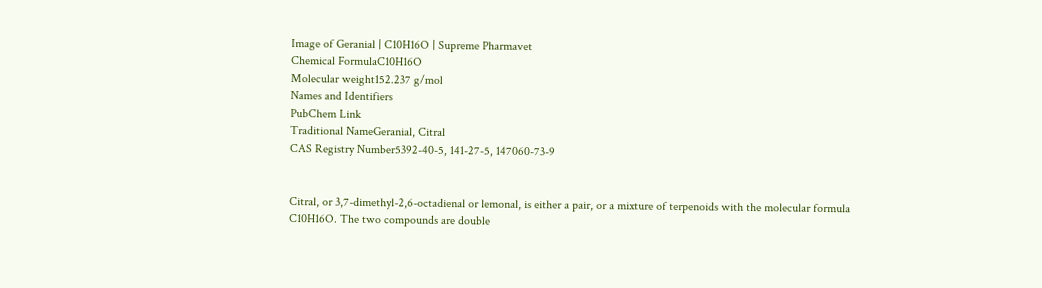Image of Geranial | C10H16O | Supreme Pharmavet
Chemical FormulaC10H16O
Molecular weight152.237 g/mol
Names and Identifiers
PubChem Link
Traditional NameGeranial, Citral
CAS Registry Number5392-40-5, 141-27-5, 147060-73-9


Citral, or 3,7-dimethyl-2,6-octadienal or lemonal, is either a pair, or a mixture of terpenoids with the molecular formula C10H16O. The two compounds are double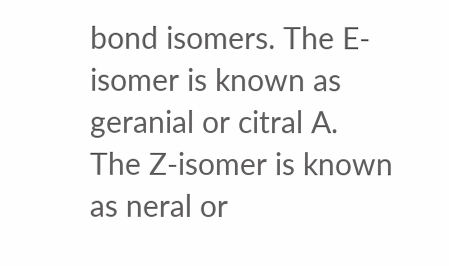bond isomers. The E-isomer is known as geranial or citral A. The Z-isomer is known as neral or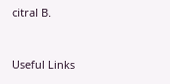citral B.


Useful Links